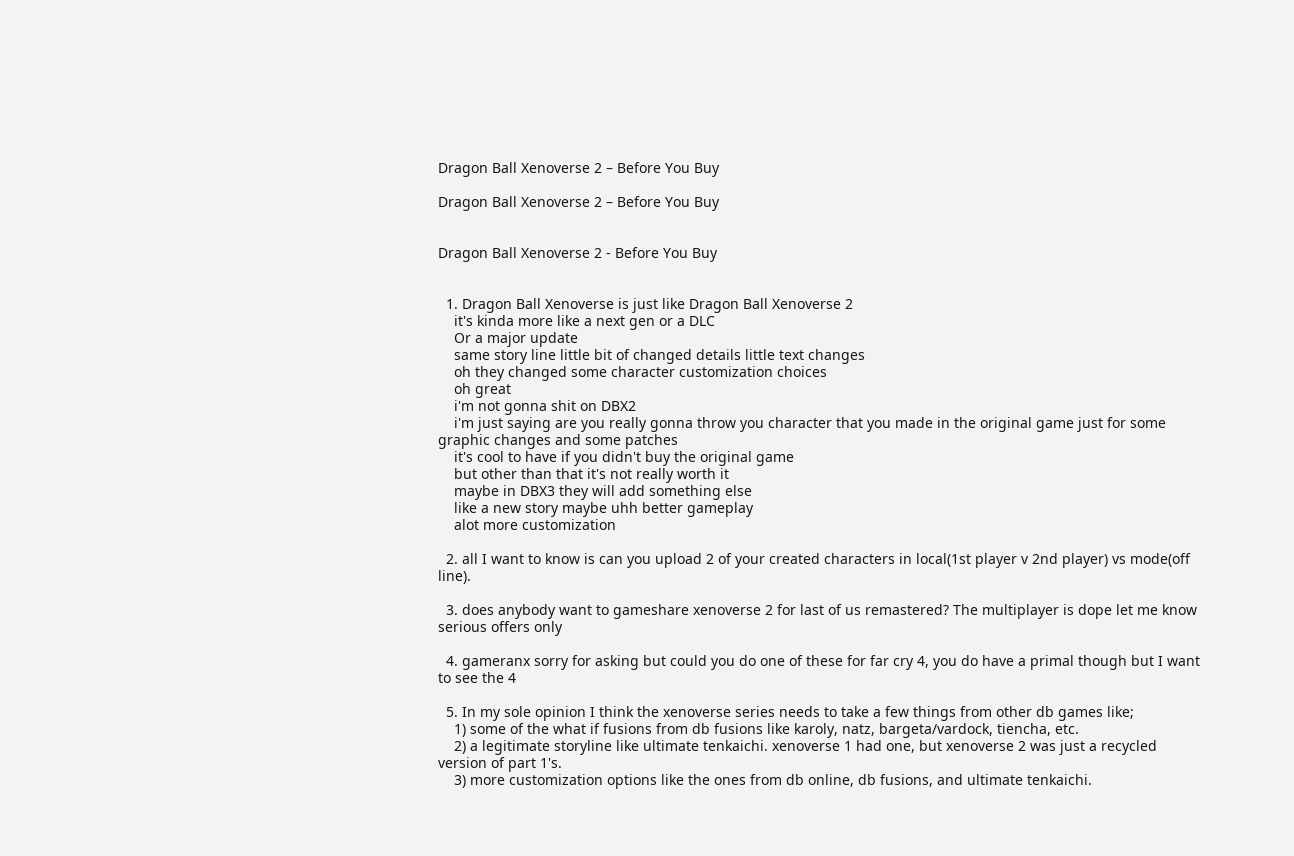Dragon Ball Xenoverse 2 – Before You Buy

Dragon Ball Xenoverse 2 – Before You Buy


Dragon Ball Xenoverse 2 - Before You Buy


  1. Dragon Ball Xenoverse is just like Dragon Ball Xenoverse 2
    it's kinda more like a next gen or a DLC
    Or a major update
    same story line little bit of changed details little text changes
    oh they changed some character customization choices
    oh great
    i'm not gonna shit on DBX2
    i'm just saying are you really gonna throw you character that you made in the original game just for some graphic changes and some patches
    it's cool to have if you didn't buy the original game
    but other than that it's not really worth it
    maybe in DBX3 they will add something else
    like a new story maybe uhh better gameplay
    alot more customization

  2. all I want to know is can you upload 2 of your created characters in local(1st player v 2nd player) vs mode(off line).

  3. does anybody want to gameshare xenoverse 2 for last of us remastered? The multiplayer is dope let me know serious offers only

  4. gameranx sorry for asking but could you do one of these for far cry 4, you do have a primal though but I want to see the 4

  5. In my sole opinion I think the xenoverse series needs to take a few things from other db games like;
    1) some of the what if fusions from db fusions like karoly, natz, bargeta/vardock, tiencha, etc.
    2) a legitimate storyline like ultimate tenkaichi. xenoverse 1 had one, but xenoverse 2 was just a recycled version of part 1's.
    3) more customization options like the ones from db online, db fusions, and ultimate tenkaichi.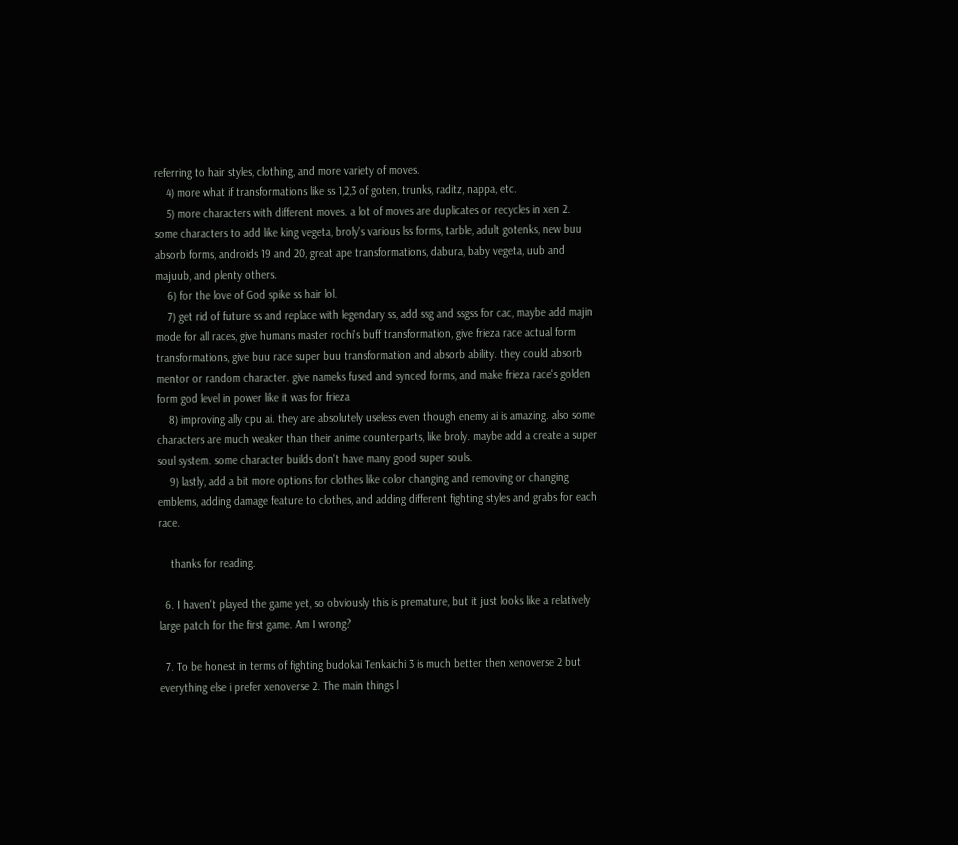referring to hair styles, clothing, and more variety of moves.
    4) more what if transformations like ss 1,2,3 of goten, trunks, raditz, nappa, etc.
    5) more characters with different moves. a lot of moves are duplicates or recycles in xen 2. some characters to add like king vegeta, broly's various lss forms, tarble, adult gotenks, new buu absorb forms, androids 19 and 20, great ape transformations, dabura, baby vegeta, uub and majuub, and plenty others.
    6) for the love of God spike ss hair lol.
    7) get rid of future ss and replace with legendary ss, add ssg and ssgss for cac, maybe add majin mode for all races, give humans master rochi's buff transformation, give frieza race actual form transformations, give buu race super buu transformation and absorb ability. they could absorb mentor or random character. give nameks fused and synced forms, and make frieza race's golden form god level in power like it was for frieza
    8) improving ally cpu ai. they are absolutely useless even though enemy ai is amazing. also some characters are much weaker than their anime counterparts, like broly. maybe add a create a super soul system. some character builds don't have many good super souls.
    9) lastly, add a bit more options for clothes like color changing and removing or changing emblems, adding damage feature to clothes, and adding different fighting styles and grabs for each race.

    thanks for reading.

  6. I haven't played the game yet, so obviously this is premature, but it just looks like a relatively large patch for the first game. Am I wrong?

  7. To be honest in terms of fighting budokai Tenkaichi 3 is much better then xenoverse 2 but everything else i prefer xenoverse 2. The main things l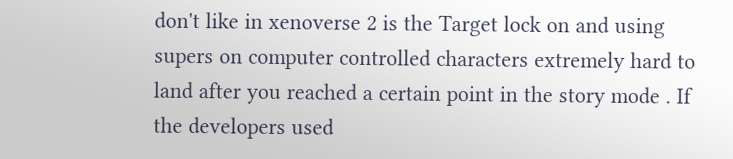don't like in xenoverse 2 is the Target lock on and using supers on computer controlled characters extremely hard to land after you reached a certain point in the story mode . If the developers used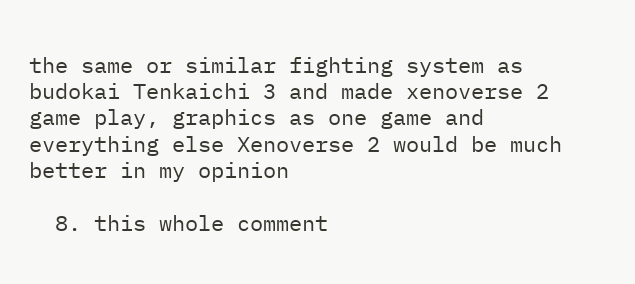the same or similar fighting system as budokai Tenkaichi 3 and made xenoverse 2 game play, graphics as one game and everything else Xenoverse 2 would be much better in my opinion

  8. this whole comment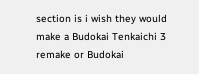section is i wish they would make a Budokai Tenkaichi 3 remake or Budokai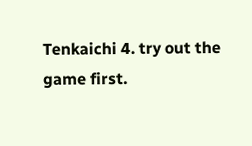Tenkaichi 4. try out the game first.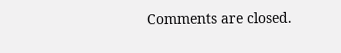Comments are closed.